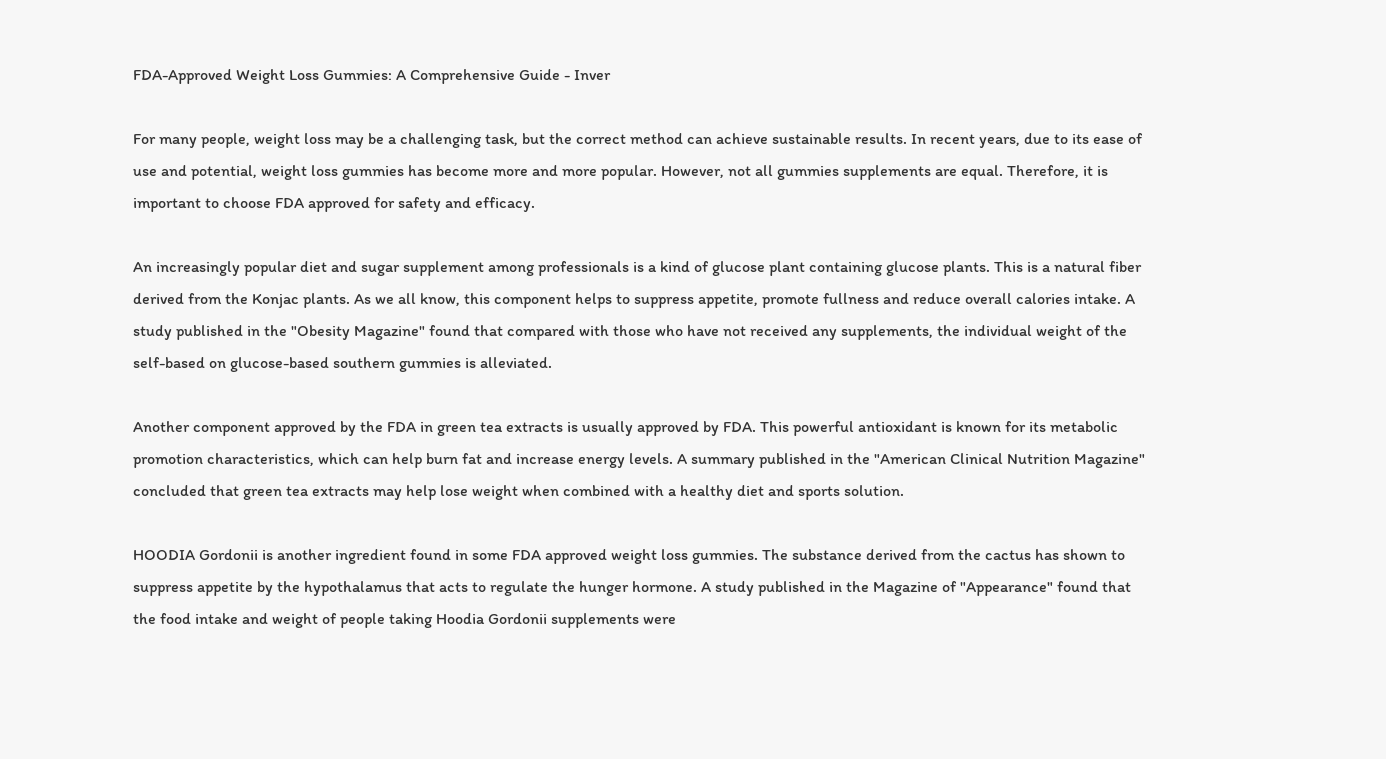FDA-Approved Weight Loss Gummies: A Comprehensive Guide - Inver

For many people, weight loss may be a challenging task, but the correct method can achieve sustainable results. In recent years, due to its ease of use and potential, weight loss gummies has become more and more popular. However, not all gummies supplements are equal. Therefore, it is important to choose FDA approved for safety and efficacy.

An increasingly popular diet and sugar supplement among professionals is a kind of glucose plant containing glucose plants. This is a natural fiber derived from the Konjac plants. As we all know, this component helps to suppress appetite, promote fullness and reduce overall calories intake. A study published in the "Obesity Magazine" found that compared with those who have not received any supplements, the individual weight of the self-based on glucose-based southern gummies is alleviated.

Another component approved by the FDA in green tea extracts is usually approved by FDA. This powerful antioxidant is known for its metabolic promotion characteristics, which can help burn fat and increase energy levels. A summary published in the "American Clinical Nutrition Magazine" concluded that green tea extracts may help lose weight when combined with a healthy diet and sports solution.

HOODIA Gordonii is another ingredient found in some FDA approved weight loss gummies. The substance derived from the cactus has shown to suppress appetite by the hypothalamus that acts to regulate the hunger hormone. A study published in the Magazine of "Appearance" found that the food intake and weight of people taking Hoodia Gordonii supplements were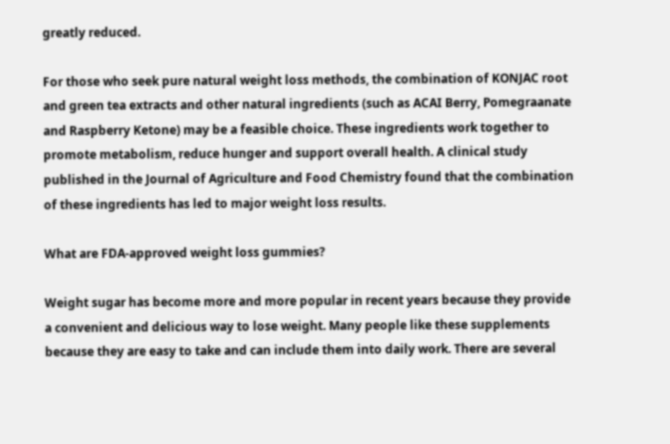greatly reduced.

For those who seek pure natural weight loss methods, the combination of KONJAC root and green tea extracts and other natural ingredients (such as ACAI Berry, Pomegraanate and Raspberry Ketone) may be a feasible choice. These ingredients work together to promote metabolism, reduce hunger and support overall health. A clinical study published in the Journal of Agriculture and Food Chemistry found that the combination of these ingredients has led to major weight loss results.

What are FDA-approved weight loss gummies?

Weight sugar has become more and more popular in recent years because they provide a convenient and delicious way to lose weight. Many people like these supplements because they are easy to take and can include them into daily work. There are several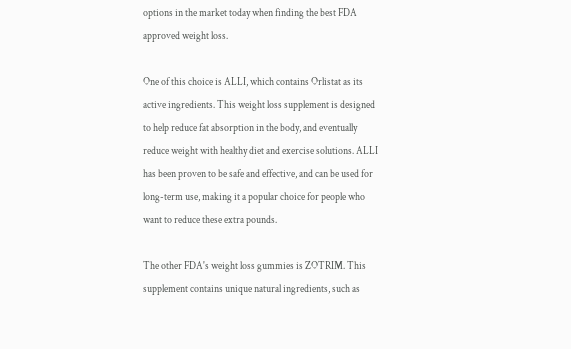options in the market today when finding the best FDA approved weight loss.

One of this choice is ALLI, which contains Orlistat as its active ingredients. This weight loss supplement is designed to help reduce fat absorption in the body, and eventually reduce weight with healthy diet and exercise solutions. ALLI has been proven to be safe and effective, and can be used for long-term use, making it a popular choice for people who want to reduce these extra pounds.

The other FDA's weight loss gummies is ZOTRIM. This supplement contains unique natural ingredients, such as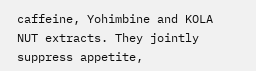caffeine, Yohimbine and KOLA NUT extracts. They jointly suppress appetite,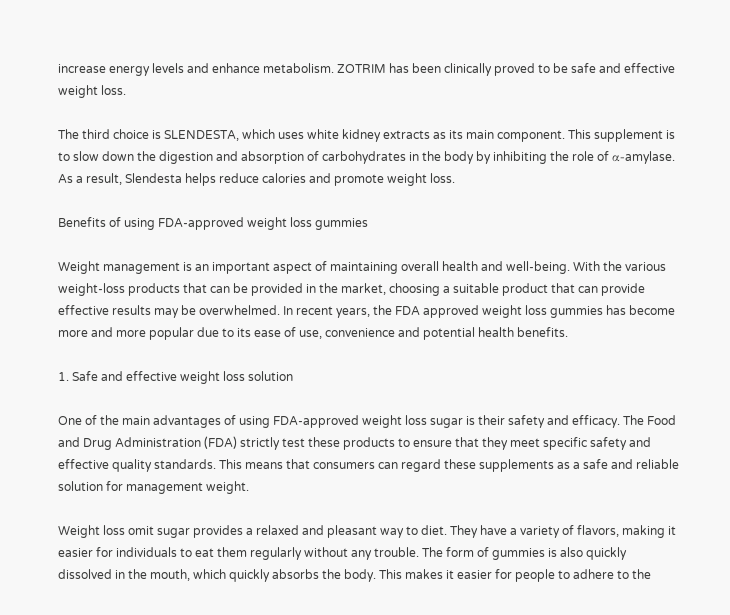increase energy levels and enhance metabolism. ZOTRIM has been clinically proved to be safe and effective weight loss.

The third choice is SLENDESTA, which uses white kidney extracts as its main component. This supplement is to slow down the digestion and absorption of carbohydrates in the body by inhibiting the role of α-amylase. As a result, Slendesta helps reduce calories and promote weight loss.

Benefits of using FDA-approved weight loss gummies

Weight management is an important aspect of maintaining overall health and well-being. With the various weight-loss products that can be provided in the market, choosing a suitable product that can provide effective results may be overwhelmed. In recent years, the FDA approved weight loss gummies has become more and more popular due to its ease of use, convenience and potential health benefits.

1. Safe and effective weight loss solution

One of the main advantages of using FDA-approved weight loss sugar is their safety and efficacy. The Food and Drug Administration (FDA) strictly test these products to ensure that they meet specific safety and effective quality standards. This means that consumers can regard these supplements as a safe and reliable solution for management weight.

Weight loss omit sugar provides a relaxed and pleasant way to diet. They have a variety of flavors, making it easier for individuals to eat them regularly without any trouble. The form of gummies is also quickly dissolved in the mouth, which quickly absorbs the body. This makes it easier for people to adhere to the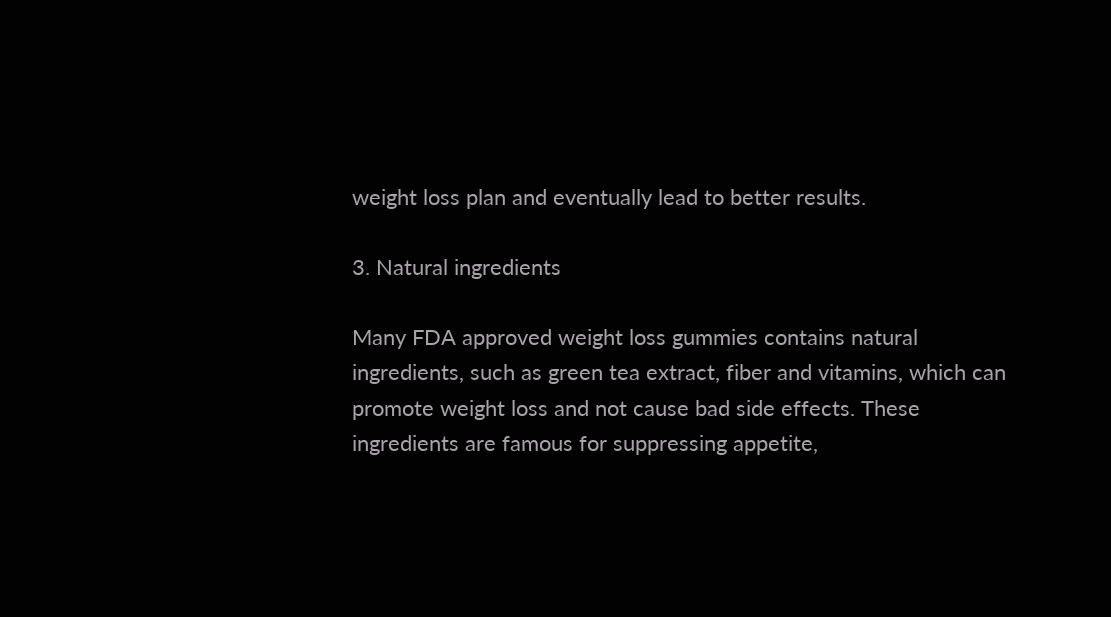weight loss plan and eventually lead to better results.

3. Natural ingredients

Many FDA approved weight loss gummies contains natural ingredients, such as green tea extract, fiber and vitamins, which can promote weight loss and not cause bad side effects. These ingredients are famous for suppressing appetite,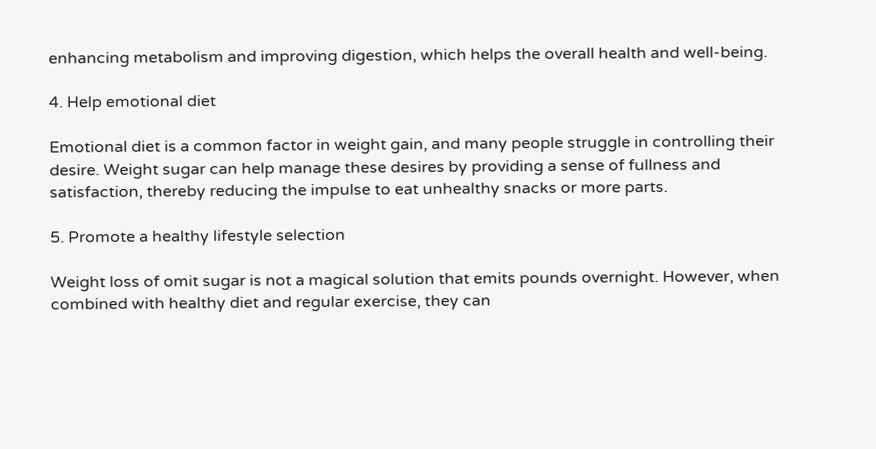enhancing metabolism and improving digestion, which helps the overall health and well-being.

4. Help emotional diet

Emotional diet is a common factor in weight gain, and many people struggle in controlling their desire. Weight sugar can help manage these desires by providing a sense of fullness and satisfaction, thereby reducing the impulse to eat unhealthy snacks or more parts.

5. Promote a healthy lifestyle selection

Weight loss of omit sugar is not a magical solution that emits pounds overnight. However, when combined with healthy diet and regular exercise, they can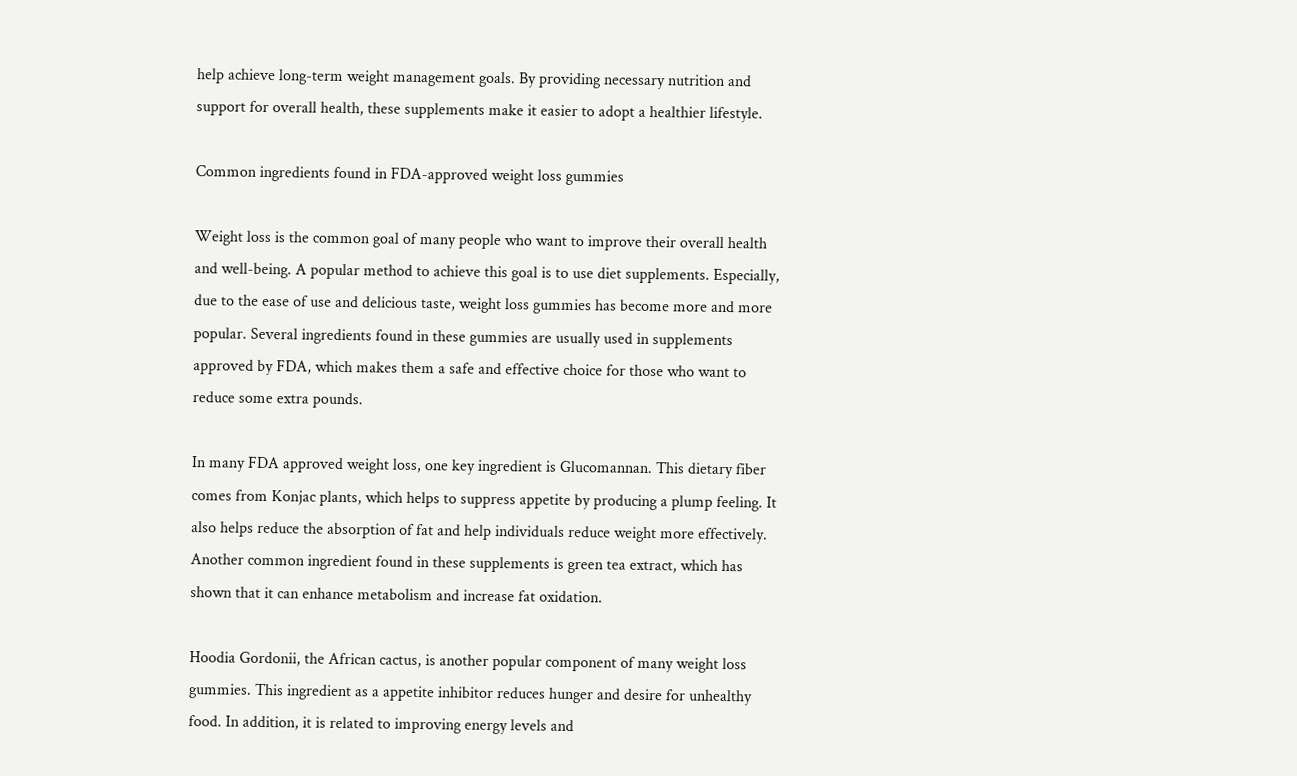help achieve long-term weight management goals. By providing necessary nutrition and support for overall health, these supplements make it easier to adopt a healthier lifestyle.

Common ingredients found in FDA-approved weight loss gummies

Weight loss is the common goal of many people who want to improve their overall health and well-being. A popular method to achieve this goal is to use diet supplements. Especially, due to the ease of use and delicious taste, weight loss gummies has become more and more popular. Several ingredients found in these gummies are usually used in supplements approved by FDA, which makes them a safe and effective choice for those who want to reduce some extra pounds.

In many FDA approved weight loss, one key ingredient is Glucomannan. This dietary fiber comes from Konjac plants, which helps to suppress appetite by producing a plump feeling. It also helps reduce the absorption of fat and help individuals reduce weight more effectively. Another common ingredient found in these supplements is green tea extract, which has shown that it can enhance metabolism and increase fat oxidation.

Hoodia Gordonii, the African cactus, is another popular component of many weight loss gummies. This ingredient as a appetite inhibitor reduces hunger and desire for unhealthy food. In addition, it is related to improving energy levels and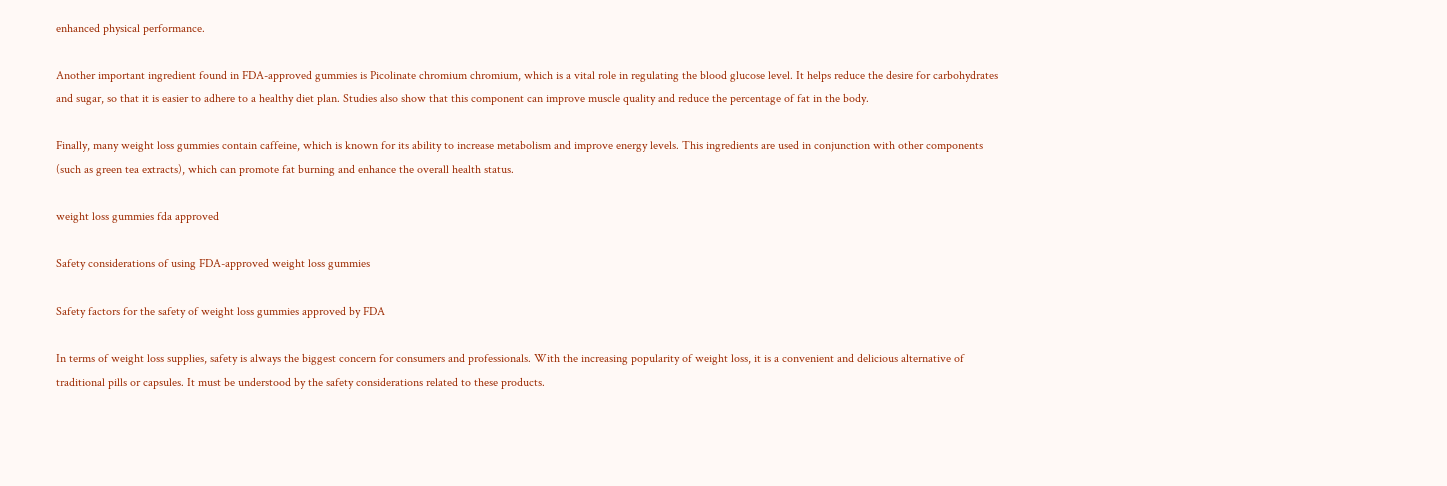enhanced physical performance.

Another important ingredient found in FDA-approved gummies is Picolinate chromium chromium, which is a vital role in regulating the blood glucose level. It helps reduce the desire for carbohydrates and sugar, so that it is easier to adhere to a healthy diet plan. Studies also show that this component can improve muscle quality and reduce the percentage of fat in the body.

Finally, many weight loss gummies contain caffeine, which is known for its ability to increase metabolism and improve energy levels. This ingredients are used in conjunction with other components (such as green tea extracts), which can promote fat burning and enhance the overall health status.

weight loss gummies fda approved

Safety considerations of using FDA-approved weight loss gummies

Safety factors for the safety of weight loss gummies approved by FDA

In terms of weight loss supplies, safety is always the biggest concern for consumers and professionals. With the increasing popularity of weight loss, it is a convenient and delicious alternative of traditional pills or capsules. It must be understood by the safety considerations related to these products.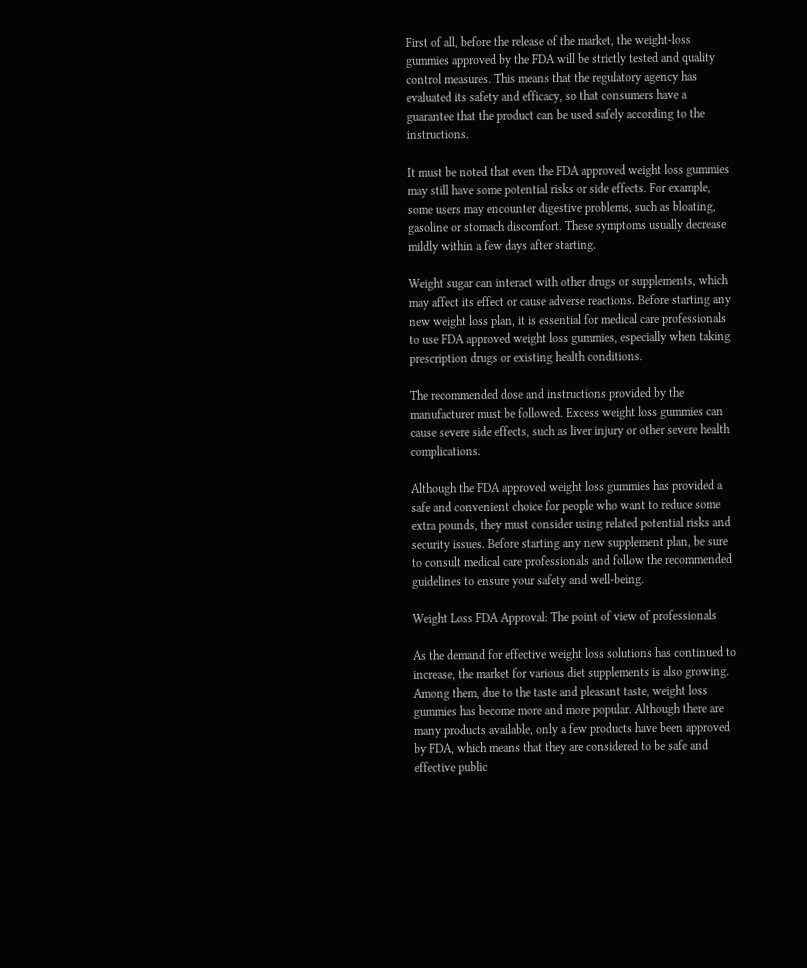First of all, before the release of the market, the weight-loss gummies approved by the FDA will be strictly tested and quality control measures. This means that the regulatory agency has evaluated its safety and efficacy, so that consumers have a guarantee that the product can be used safely according to the instructions.

It must be noted that even the FDA approved weight loss gummies may still have some potential risks or side effects. For example, some users may encounter digestive problems, such as bloating, gasoline or stomach discomfort. These symptoms usually decrease mildly within a few days after starting.

Weight sugar can interact with other drugs or supplements, which may affect its effect or cause adverse reactions. Before starting any new weight loss plan, it is essential for medical care professionals to use FDA approved weight loss gummies, especially when taking prescription drugs or existing health conditions.

The recommended dose and instructions provided by the manufacturer must be followed. Excess weight loss gummies can cause severe side effects, such as liver injury or other severe health complications.

Although the FDA approved weight loss gummies has provided a safe and convenient choice for people who want to reduce some extra pounds, they must consider using related potential risks and security issues. Before starting any new supplement plan, be sure to consult medical care professionals and follow the recommended guidelines to ensure your safety and well-being.

Weight Loss FDA Approval: The point of view of professionals

As the demand for effective weight loss solutions has continued to increase, the market for various diet supplements is also growing. Among them, due to the taste and pleasant taste, weight loss gummies has become more and more popular. Although there are many products available, only a few products have been approved by FDA, which means that they are considered to be safe and effective public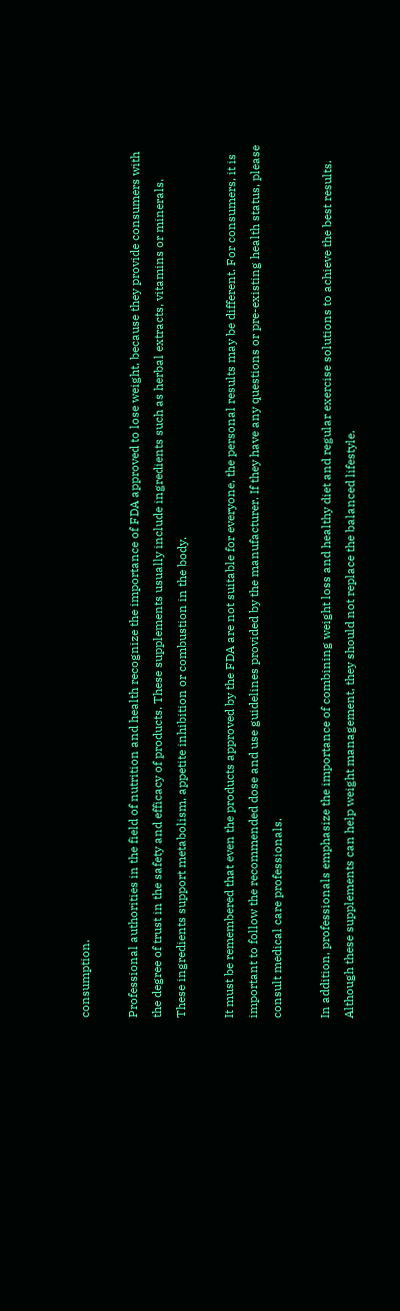consumption.

Professional authorities in the field of nutrition and health recognize the importance of FDA approved to lose weight, because they provide consumers with the degree of trust in the safety and efficacy of products. These supplements usually include ingredients such as herbal extracts, vitamins or minerals. These ingredients support metabolism, appetite inhibition or combustion in the body.

It must be remembered that even the products approved by the FDA are not suitable for everyone, the personal results may be different. For consumers, it is important to follow the recommended dose and use guidelines provided by the manufacturer. If they have any questions or pre-existing health status, please consult medical care professionals.

In addition, professionals emphasize the importance of combining weight loss and healthy diet and regular exercise solutions to achieve the best results. Although these supplements can help weight management, they should not replace the balanced lifestyle.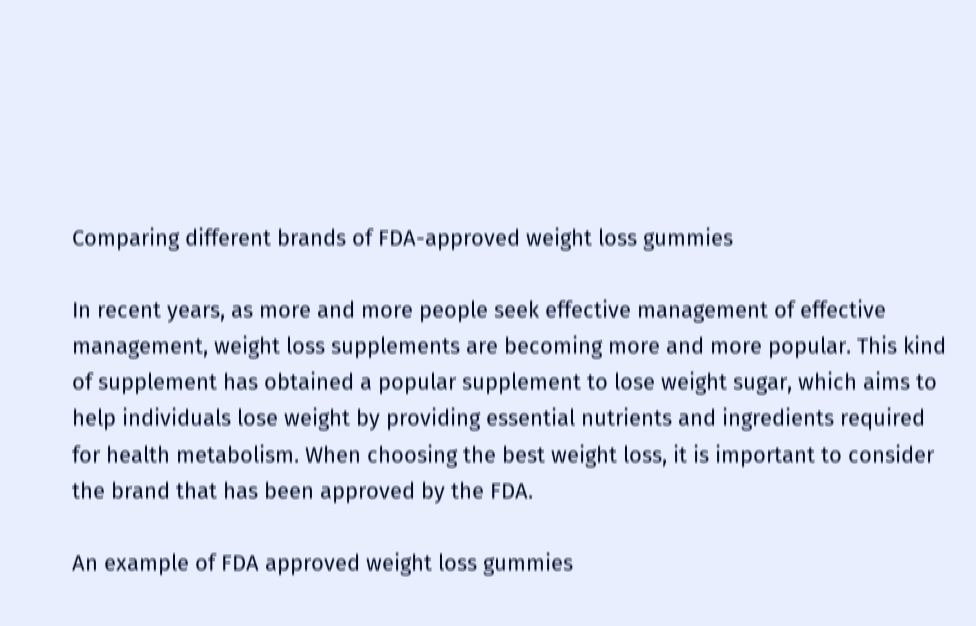Comparing different brands of FDA-approved weight loss gummies

In recent years, as more and more people seek effective management of effective management, weight loss supplements are becoming more and more popular. This kind of supplement has obtained a popular supplement to lose weight sugar, which aims to help individuals lose weight by providing essential nutrients and ingredients required for health metabolism. When choosing the best weight loss, it is important to consider the brand that has been approved by the FDA.

An example of FDA approved weight loss gummies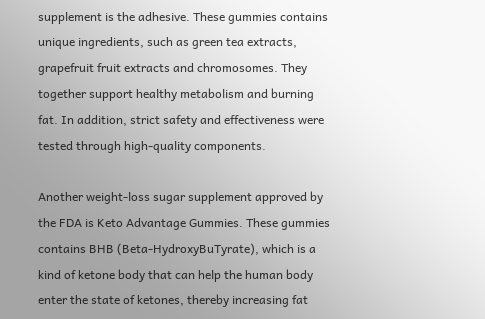supplement is the adhesive. These gummies contains unique ingredients, such as green tea extracts, grapefruit fruit extracts and chromosomes. They together support healthy metabolism and burning fat. In addition, strict safety and effectiveness were tested through high-quality components.

Another weight-loss sugar supplement approved by the FDA is Keto Advantage Gummies. These gummies contains BHB (Beta-HydroxyBuTyrate), which is a kind of ketone body that can help the human body enter the state of ketones, thereby increasing fat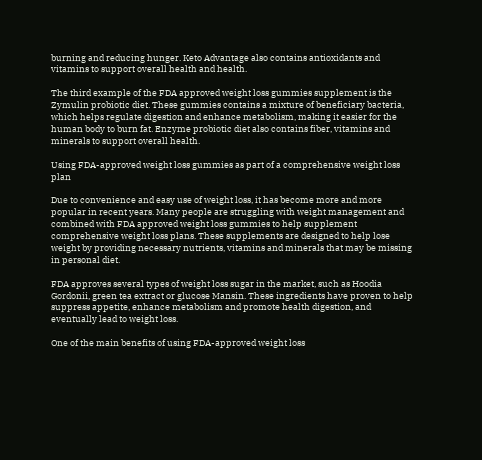burning and reducing hunger. Keto Advantage also contains antioxidants and vitamins to support overall health and health.

The third example of the FDA approved weight loss gummies supplement is the Zymulin probiotic diet. These gummies contains a mixture of beneficiary bacteria, which helps regulate digestion and enhance metabolism, making it easier for the human body to burn fat. Enzyme probiotic diet also contains fiber, vitamins and minerals to support overall health.

Using FDA-approved weight loss gummies as part of a comprehensive weight loss plan

Due to convenience and easy use of weight loss, it has become more and more popular in recent years. Many people are struggling with weight management and combined with FDA approved weight loss gummies to help supplement comprehensive weight loss plans. These supplements are designed to help lose weight by providing necessary nutrients, vitamins and minerals that may be missing in personal diet.

FDA approves several types of weight loss sugar in the market, such as Hoodia Gordonii, green tea extract or glucose Mansin. These ingredients have proven to help suppress appetite, enhance metabolism and promote health digestion, and eventually lead to weight loss.

One of the main benefits of using FDA-approved weight loss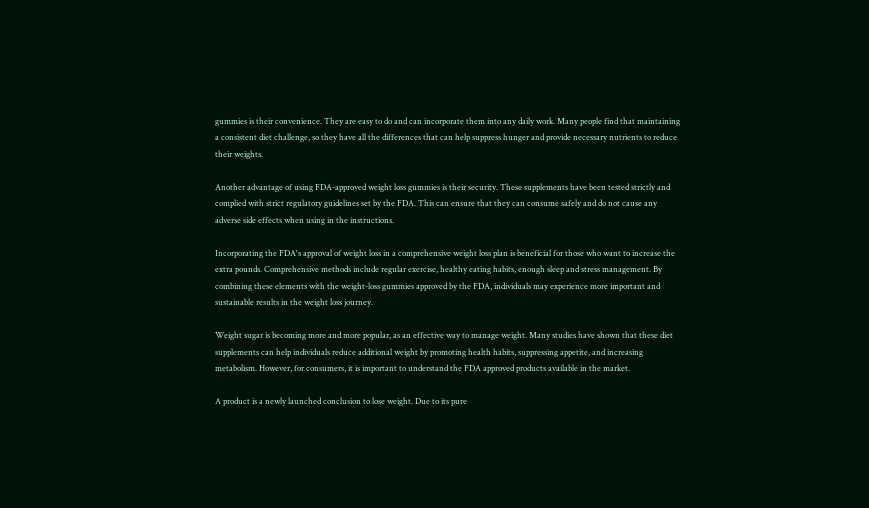gummies is their convenience. They are easy to do and can incorporate them into any daily work. Many people find that maintaining a consistent diet challenge, so they have all the differences that can help suppress hunger and provide necessary nutrients to reduce their weights.

Another advantage of using FDA-approved weight loss gummies is their security. These supplements have been tested strictly and complied with strict regulatory guidelines set by the FDA. This can ensure that they can consume safely and do not cause any adverse side effects when using in the instructions.

Incorporating the FDA's approval of weight loss in a comprehensive weight loss plan is beneficial for those who want to increase the extra pounds. Comprehensive methods include regular exercise, healthy eating habits, enough sleep and stress management. By combining these elements with the weight-loss gummies approved by the FDA, individuals may experience more important and sustainable results in the weight loss journey.

Weight sugar is becoming more and more popular, as an effective way to manage weight. Many studies have shown that these diet supplements can help individuals reduce additional weight by promoting health habits, suppressing appetite, and increasing metabolism. However, for consumers, it is important to understand the FDA approved products available in the market.

A product is a newly launched conclusion to lose weight. Due to its pure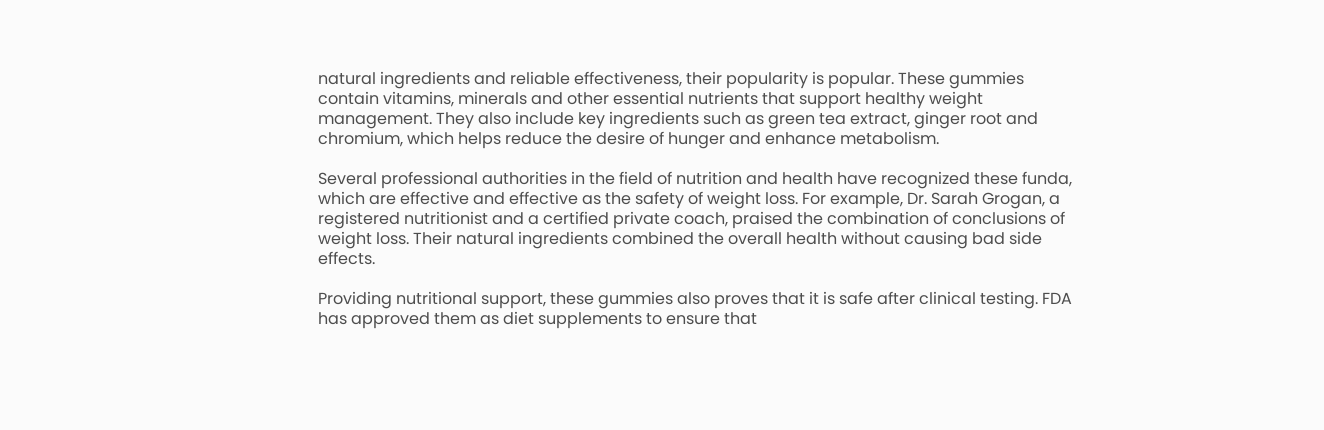natural ingredients and reliable effectiveness, their popularity is popular. These gummies contain vitamins, minerals and other essential nutrients that support healthy weight management. They also include key ingredients such as green tea extract, ginger root and chromium, which helps reduce the desire of hunger and enhance metabolism.

Several professional authorities in the field of nutrition and health have recognized these funda, which are effective and effective as the safety of weight loss. For example, Dr. Sarah Grogan, a registered nutritionist and a certified private coach, praised the combination of conclusions of weight loss. Their natural ingredients combined the overall health without causing bad side effects.

Providing nutritional support, these gummies also proves that it is safe after clinical testing. FDA has approved them as diet supplements to ensure that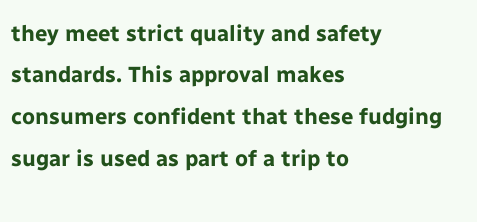they meet strict quality and safety standards. This approval makes consumers confident that these fudging sugar is used as part of a trip to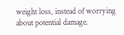weight loss, instead of worrying about potential damage.